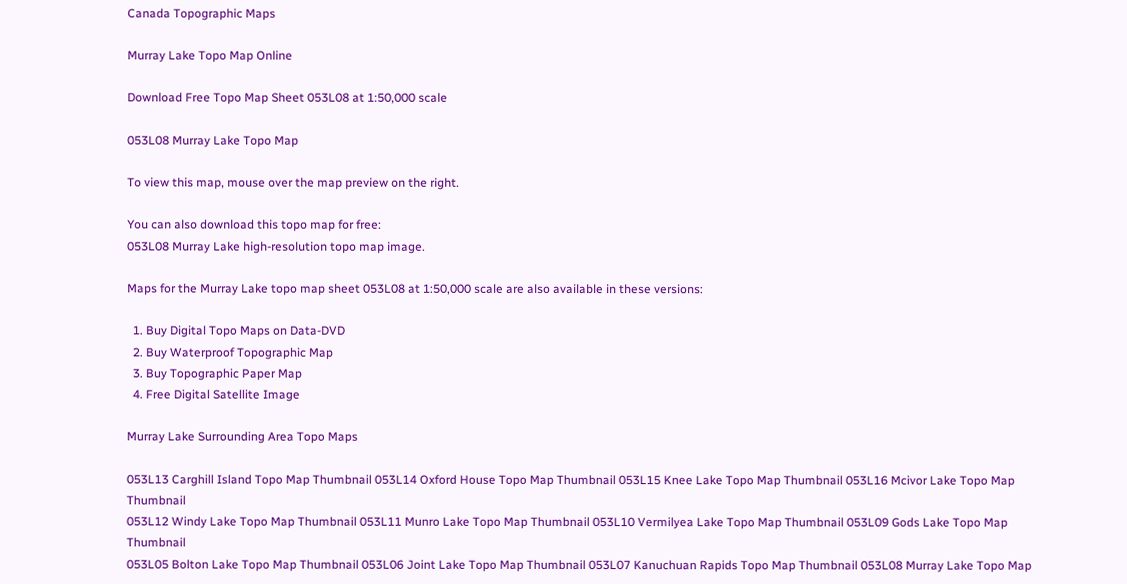Canada Topographic Maps

Murray Lake Topo Map Online

Download Free Topo Map Sheet 053L08 at 1:50,000 scale

053L08 Murray Lake Topo Map

To view this map, mouse over the map preview on the right.

You can also download this topo map for free:
053L08 Murray Lake high-resolution topo map image.

Maps for the Murray Lake topo map sheet 053L08 at 1:50,000 scale are also available in these versions:

  1. Buy Digital Topo Maps on Data-DVD
  2. Buy Waterproof Topographic Map
  3. Buy Topographic Paper Map
  4. Free Digital Satellite Image

Murray Lake Surrounding Area Topo Maps

053L13 Carghill Island Topo Map Thumbnail 053L14 Oxford House Topo Map Thumbnail 053L15 Knee Lake Topo Map Thumbnail 053L16 Mcivor Lake Topo Map Thumbnail
053L12 Windy Lake Topo Map Thumbnail 053L11 Munro Lake Topo Map Thumbnail 053L10 Vermilyea Lake Topo Map Thumbnail 053L09 Gods Lake Topo Map Thumbnail
053L05 Bolton Lake Topo Map Thumbnail 053L06 Joint Lake Topo Map Thumbnail 053L07 Kanuchuan Rapids Topo Map Thumbnail 053L08 Murray Lake Topo Map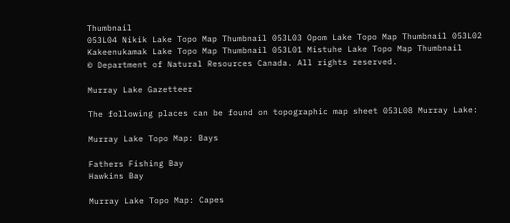Thumbnail
053L04 Nikik Lake Topo Map Thumbnail 053L03 Opom Lake Topo Map Thumbnail 053L02 Kakeenukamak Lake Topo Map Thumbnail 053L01 Mistuhe Lake Topo Map Thumbnail
© Department of Natural Resources Canada. All rights reserved.

Murray Lake Gazetteer

The following places can be found on topographic map sheet 053L08 Murray Lake:

Murray Lake Topo Map: Bays

Fathers Fishing Bay
Hawkins Bay

Murray Lake Topo Map: Capes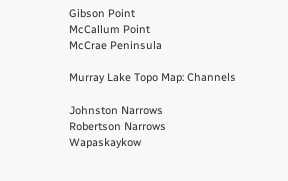Gibson Point
McCallum Point
McCrae Peninsula

Murray Lake Topo Map: Channels

Johnston Narrows
Robertson Narrows
Wapaskaykow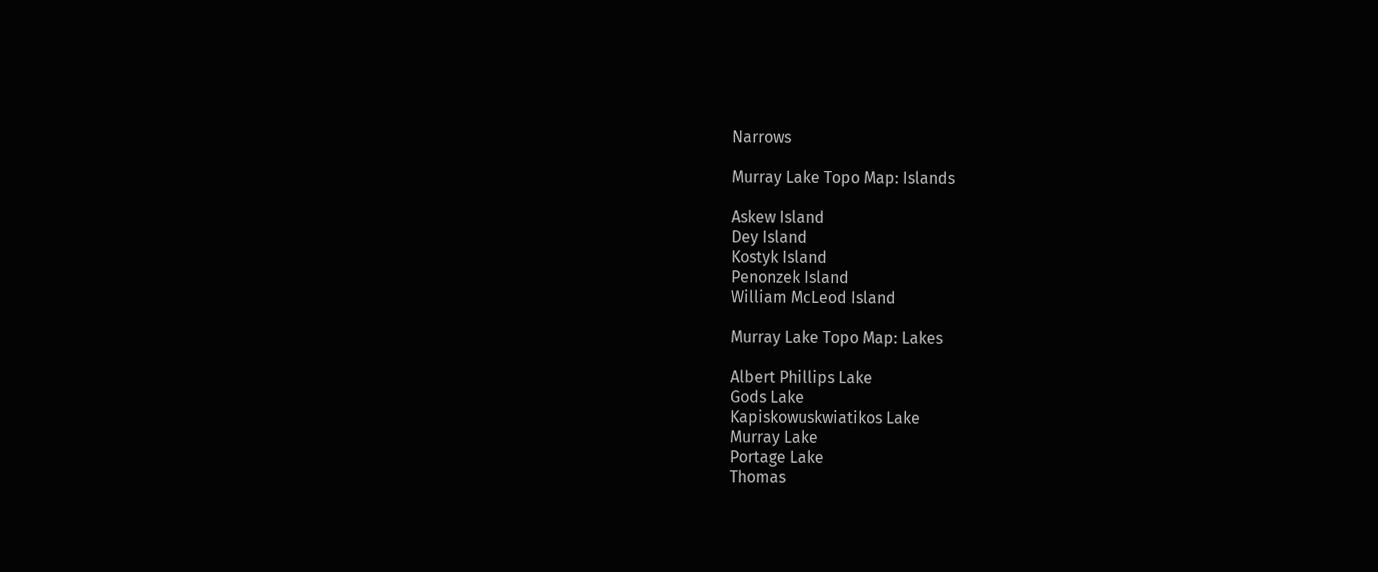Narrows

Murray Lake Topo Map: Islands

Askew Island
Dey Island
Kostyk Island
Penonzek Island
William McLeod Island

Murray Lake Topo Map: Lakes

Albert Phillips Lake
Gods Lake
Kapiskowuskwiatikos Lake
Murray Lake
Portage Lake
Thomas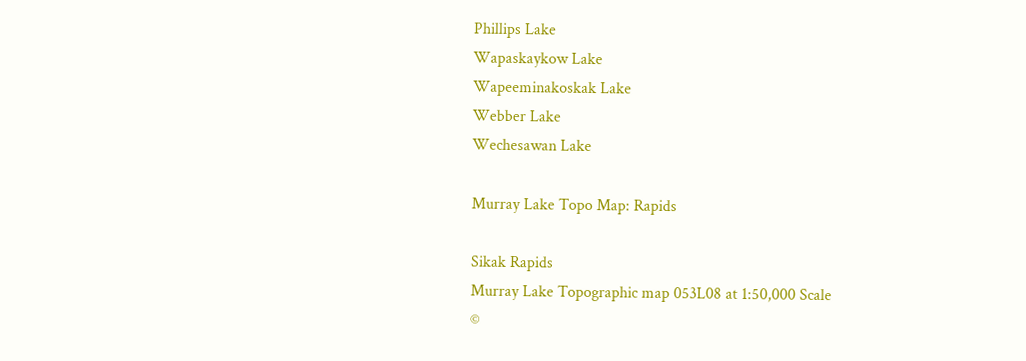Phillips Lake
Wapaskaykow Lake
Wapeeminakoskak Lake
Webber Lake
Wechesawan Lake

Murray Lake Topo Map: Rapids

Sikak Rapids
Murray Lake Topographic map 053L08 at 1:50,000 Scale
©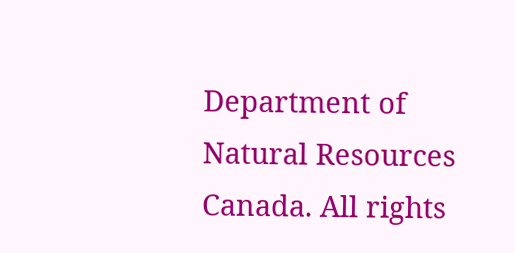Department of Natural Resources Canada. All rights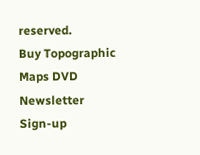reserved.
Buy Topographic Maps DVD
Newsletter Sign-up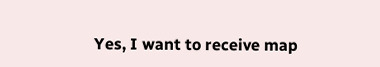Yes, I want to receive map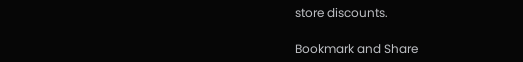store discounts.

Bookmark and Share